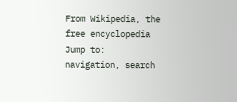From Wikipedia, the free encyclopedia
Jump to: navigation, search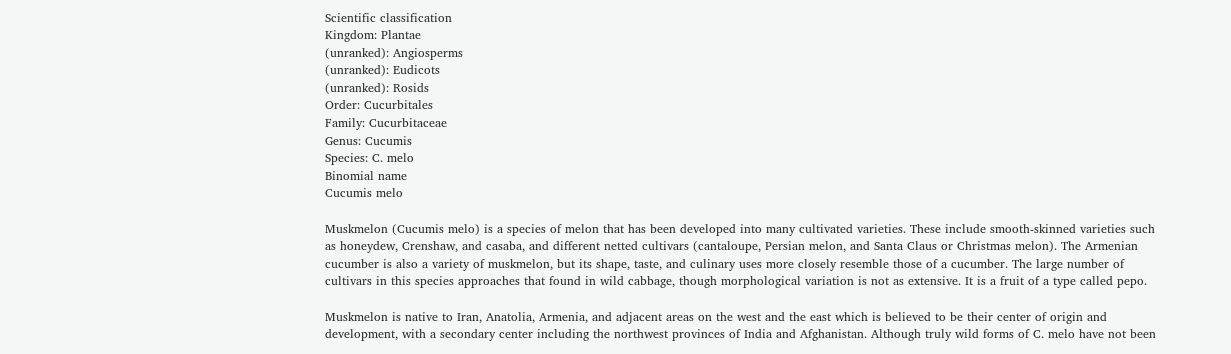Scientific classification
Kingdom: Plantae
(unranked): Angiosperms
(unranked): Eudicots
(unranked): Rosids
Order: Cucurbitales
Family: Cucurbitaceae
Genus: Cucumis
Species: C. melo
Binomial name
Cucumis melo

Muskmelon (Cucumis melo) is a species of melon that has been developed into many cultivated varieties. These include smooth-skinned varieties such as honeydew, Crenshaw, and casaba, and different netted cultivars (cantaloupe, Persian melon, and Santa Claus or Christmas melon). The Armenian cucumber is also a variety of muskmelon, but its shape, taste, and culinary uses more closely resemble those of a cucumber. The large number of cultivars in this species approaches that found in wild cabbage, though morphological variation is not as extensive. It is a fruit of a type called pepo.

Muskmelon is native to Iran, Anatolia, Armenia, and adjacent areas on the west and the east which is believed to be their center of origin and development, with a secondary center including the northwest provinces of India and Afghanistan. Although truly wild forms of C. melo have not been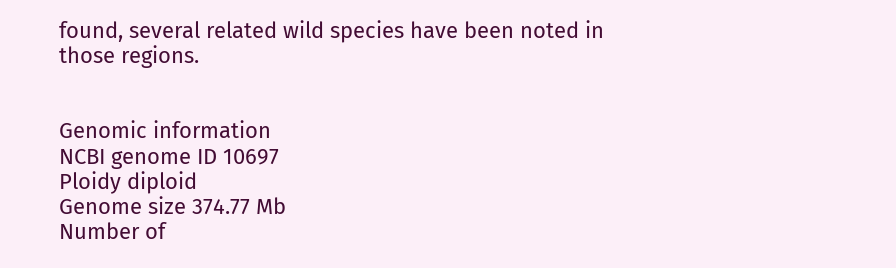found, several related wild species have been noted in those regions.


Genomic information
NCBI genome ID 10697
Ploidy diploid
Genome size 374.77 Mb
Number of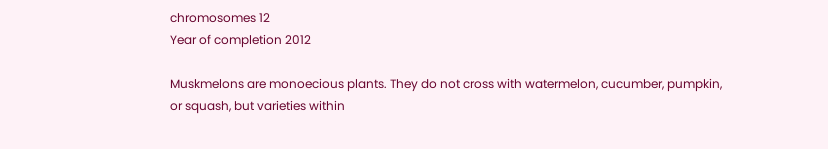chromosomes 12
Year of completion 2012

Muskmelons are monoecious plants. They do not cross with watermelon, cucumber, pumpkin, or squash, but varieties within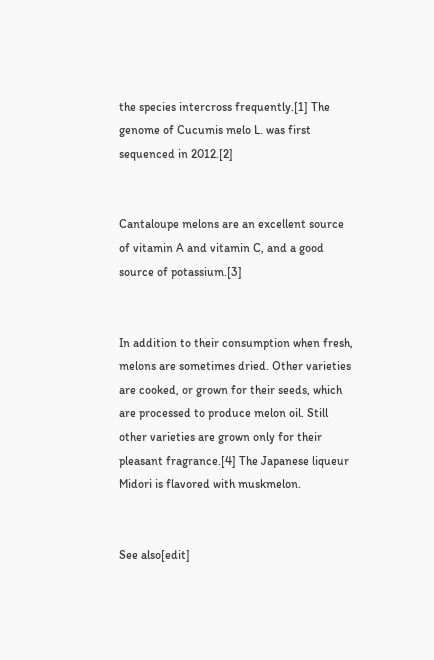the species intercross frequently.[1] The genome of Cucumis melo L. was first sequenced in 2012.[2]


Cantaloupe melons are an excellent source of vitamin A and vitamin C, and a good source of potassium.[3]


In addition to their consumption when fresh, melons are sometimes dried. Other varieties are cooked, or grown for their seeds, which are processed to produce melon oil. Still other varieties are grown only for their pleasant fragrance.[4] The Japanese liqueur Midori is flavored with muskmelon.


See also[edit]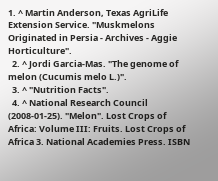1. ^ Martin Anderson, Texas AgriLife Extension Service. "Muskmelons Originated in Persia - Archives - Aggie Horticulture".
  2. ^ Jordi Garcia-Mas. "The genome of melon (Cucumis melo L.)".
  3. ^ "Nutrition Facts".
  4. ^ National Research Council (2008-01-25). "Melon". Lost Crops of Africa: Volume III: Fruits. Lost Crops of Africa 3. National Academies Press. ISBN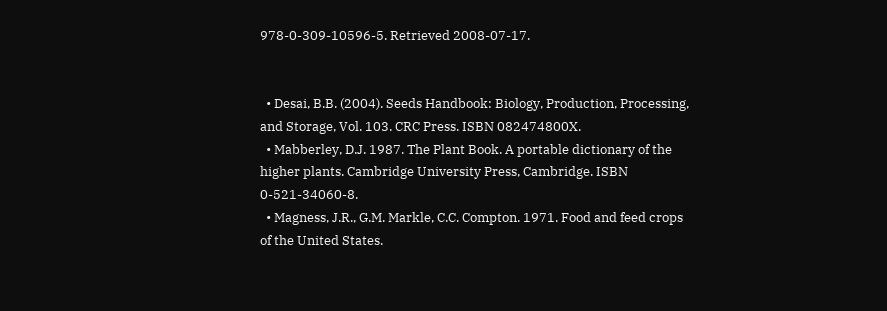978-0-309-10596-5. Retrieved 2008-07-17.


  • Desai, B.B. (2004). Seeds Handbook: Biology, Production, Processing, and Storage, Vol. 103. CRC Press. ISBN 082474800X.
  • Mabberley, D.J. 1987. The Plant Book. A portable dictionary of the higher plants. Cambridge University Press, Cambridge. ISBN 0-521-34060-8.
  • Magness, J.R., G.M. Markle, C.C. Compton. 1971. Food and feed crops of the United States.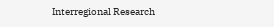Interregional Research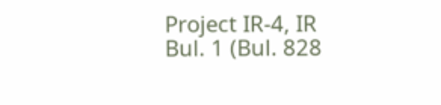Project IR-4, IR Bul. 1 (Bul. 828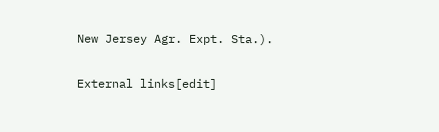New Jersey Agr. Expt. Sta.).

External links[edit]